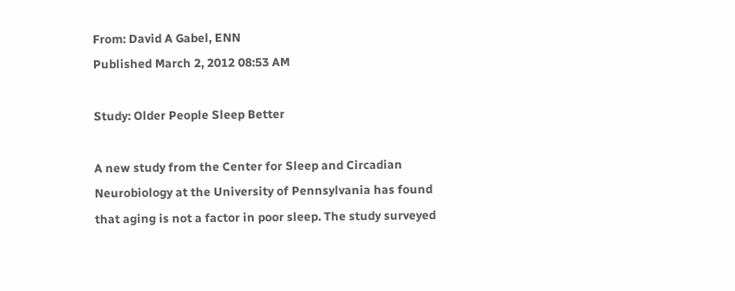From: David A Gabel, ENN
Published March 2, 2012 08:53 AM

Study: Older People Sleep Better

A new study from the Center for Sleep and Circadian Neurobiology at the University of Pennsylvania has found that aging is not a factor in poor sleep. The study surveyed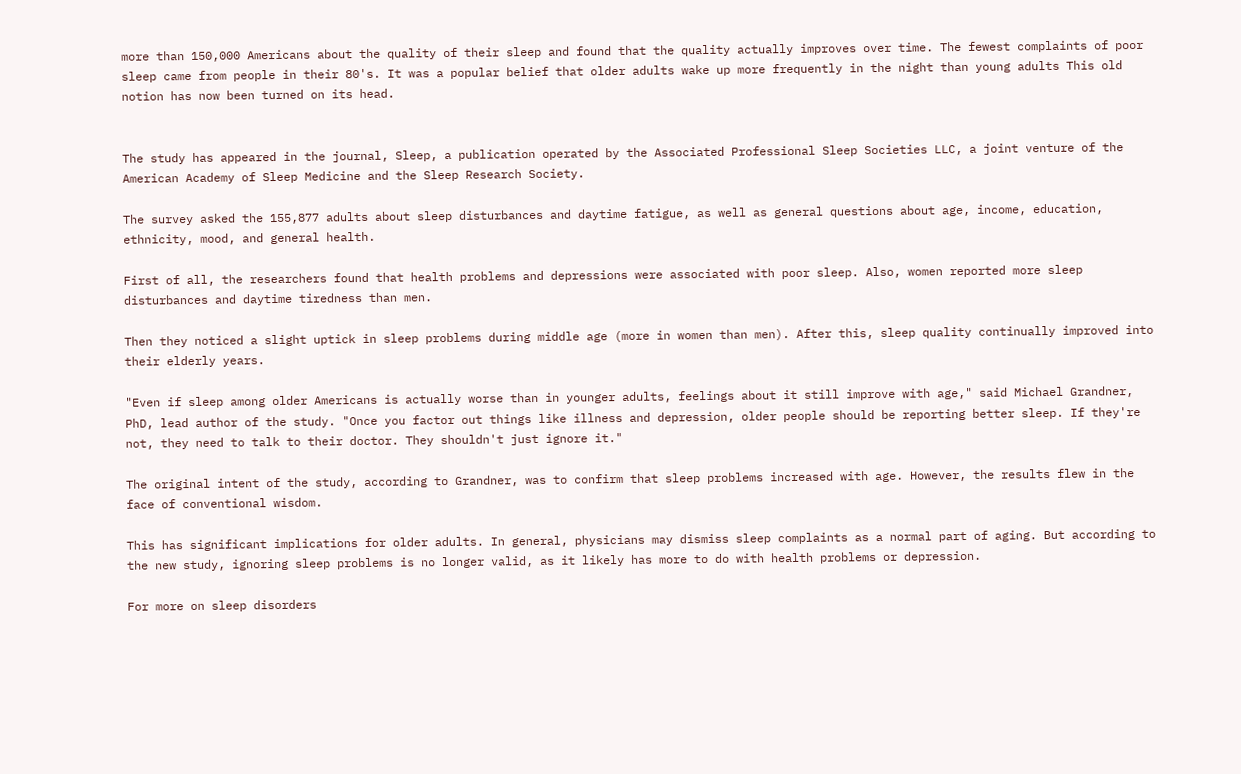more than 150,000 Americans about the quality of their sleep and found that the quality actually improves over time. The fewest complaints of poor sleep came from people in their 80's. It was a popular belief that older adults wake up more frequently in the night than young adults This old notion has now been turned on its head.


The study has appeared in the journal, Sleep, a publication operated by the Associated Professional Sleep Societies LLC, a joint venture of the American Academy of Sleep Medicine and the Sleep Research Society.

The survey asked the 155,877 adults about sleep disturbances and daytime fatigue, as well as general questions about age, income, education, ethnicity, mood, and general health.

First of all, the researchers found that health problems and depressions were associated with poor sleep. Also, women reported more sleep disturbances and daytime tiredness than men.

Then they noticed a slight uptick in sleep problems during middle age (more in women than men). After this, sleep quality continually improved into their elderly years.

"Even if sleep among older Americans is actually worse than in younger adults, feelings about it still improve with age," said Michael Grandner, PhD, lead author of the study. "Once you factor out things like illness and depression, older people should be reporting better sleep. If they're not, they need to talk to their doctor. They shouldn't just ignore it."

The original intent of the study, according to Grandner, was to confirm that sleep problems increased with age. However, the results flew in the face of conventional wisdom.

This has significant implications for older adults. In general, physicians may dismiss sleep complaints as a normal part of aging. But according to the new study, ignoring sleep problems is no longer valid, as it likely has more to do with health problems or depression.

For more on sleep disorders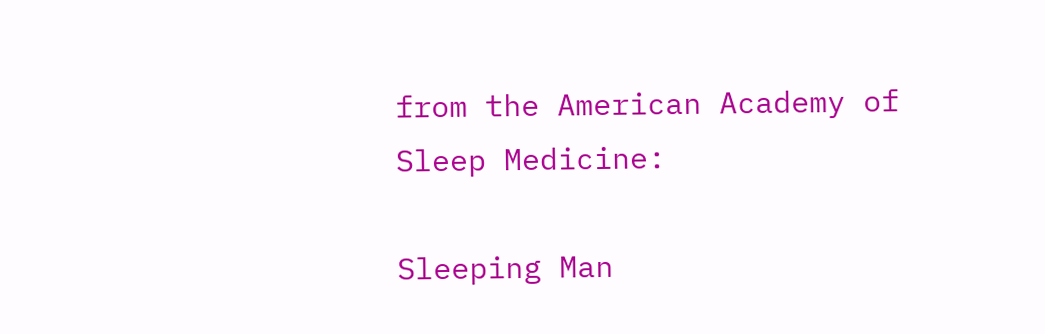from the American Academy of Sleep Medicine:

Sleeping Man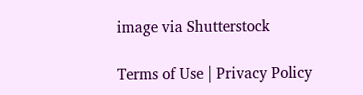image via Shutterstock

Terms of Use | Privacy Policy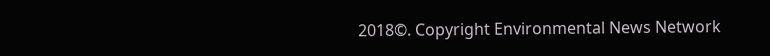2018©. Copyright Environmental News Network